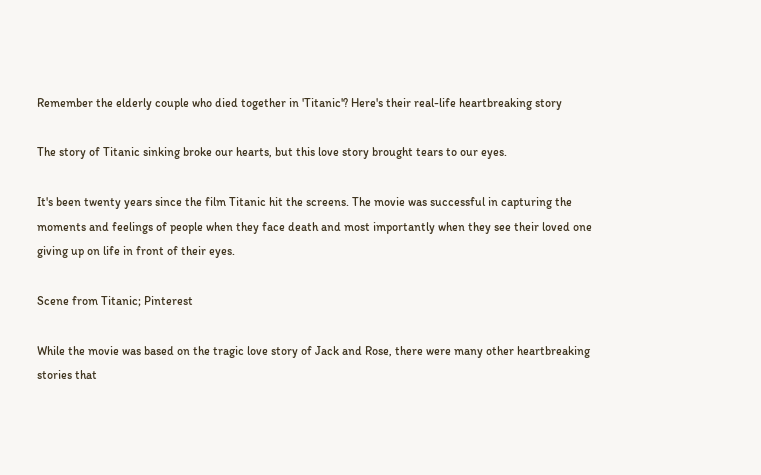Remember the elderly couple who died together in 'Titanic'? Here's their real-life heartbreaking story

The story of Titanic sinking broke our hearts, but this love story brought tears to our eyes.

It's been twenty years since the film Titanic hit the screens. The movie was successful in capturing the moments and feelings of people when they face death and most importantly when they see their loved one giving up on life in front of their eyes.

Scene from Titanic; Pinterest

While the movie was based on the tragic love story of Jack and Rose, there were many other heartbreaking stories that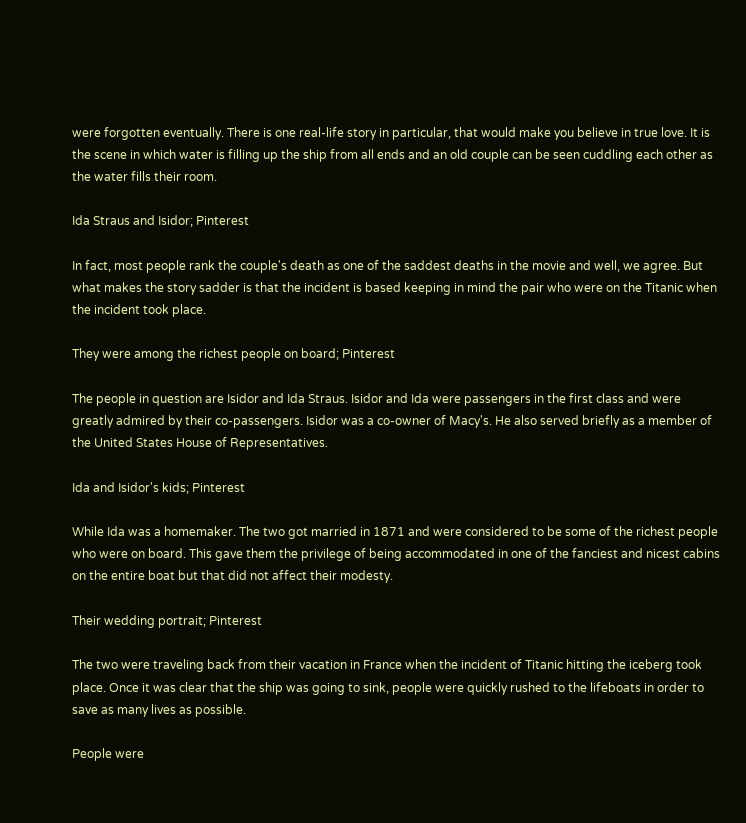were forgotten eventually. There is one real-life story in particular, that would make you believe in true love. It is the scene in which water is filling up the ship from all ends and an old couple can be seen cuddling each other as the water fills their room.

Ida Straus and Isidor; Pinterest

In fact, most people rank the couple's death as one of the saddest deaths in the movie and well, we agree. But what makes the story sadder is that the incident is based keeping in mind the pair who were on the Titanic when the incident took place.

They were among the richest people on board; Pinterest

The people in question are Isidor and Ida Straus. Isidor and Ida were passengers in the first class and were greatly admired by their co-passengers. Isidor was a co-owner of Macy's. He also served briefly as a member of the United States House of Representatives.

Ida and Isidor's kids; Pinterest

While Ida was a homemaker. The two got married in 1871 and were considered to be some of the richest people who were on board. This gave them the privilege of being accommodated in one of the fanciest and nicest cabins on the entire boat but that did not affect their modesty.

Their wedding portrait; Pinterest

The two were traveling back from their vacation in France when the incident of Titanic hitting the iceberg took place. Once it was clear that the ship was going to sink, people were quickly rushed to the lifeboats in order to save as many lives as possible.

People were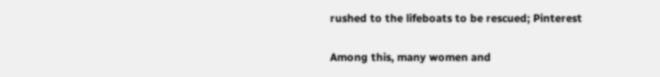rushed to the lifeboats to be rescued; Pinterest

Among this, many women and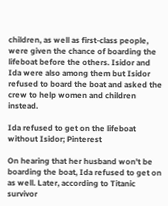children, as well as first-class people, were given the chance of boarding the lifeboat before the others. Isidor and Ida were also among them but Isidor refused to board the boat and asked the crew to help women and children instead.

Ida refused to get on the lifeboat without Isidor; Pinterest

On hearing that her husband won't be boarding the boat, Ida refused to get on as well. Later, according to Titanic survivor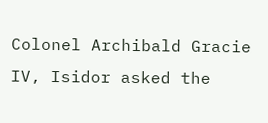Colonel Archibald Gracie IV, Isidor asked the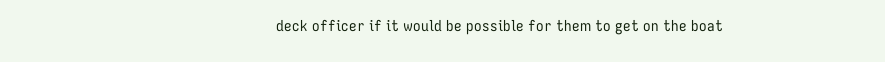deck officer if it would be possible for them to get on the boat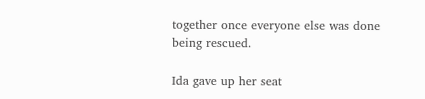together once everyone else was done being rescued.

Ida gave up her seat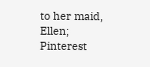to her maid, Ellen; Pinterest